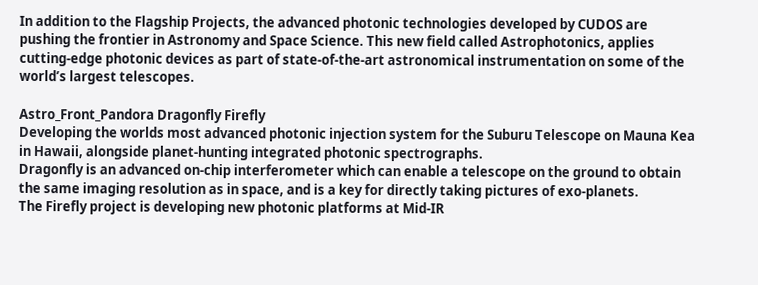In addition to the Flagship Projects, the advanced photonic technologies developed by CUDOS are pushing the frontier in Astronomy and Space Science. This new field called Astrophotonics, applies cutting-edge photonic devices as part of state-of-the-art astronomical instrumentation on some of the world’s largest telescopes.

Astro_Front_Pandora Dragonfly Firefly
Developing the worlds most advanced photonic injection system for the Suburu Telescope on Mauna Kea in Hawaii, alongside planet-hunting integrated photonic spectrographs.
Dragonfly is an advanced on-chip interferometer which can enable a telescope on the ground to obtain the same imaging resolution as in space, and is a key for directly taking pictures of exo-planets.
The Firefly project is developing new photonic platforms at Mid-IR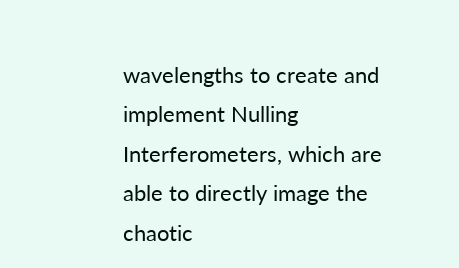wavelengths to create and implement Nulling Interferometers, which are able to directly image the chaotic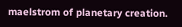maelstrom of planetary creation.